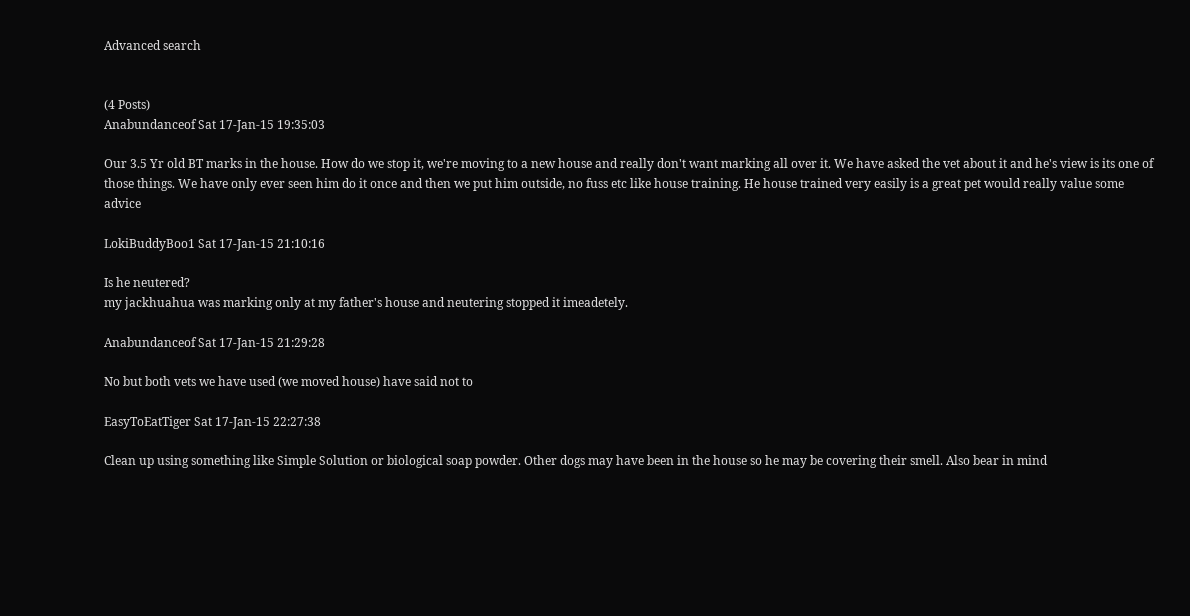Advanced search


(4 Posts)
Anabundanceof Sat 17-Jan-15 19:35:03

Our 3.5 Yr old BT marks in the house. How do we stop it, we're moving to a new house and really don't want marking all over it. We have asked the vet about it and he's view is its one of those things. We have only ever seen him do it once and then we put him outside, no fuss etc like house training. He house trained very easily is a great pet would really value some advice

LokiBuddyBoo1 Sat 17-Jan-15 21:10:16

Is he neutered?
my jackhuahua was marking only at my father's house and neutering stopped it imeadetely.

Anabundanceof Sat 17-Jan-15 21:29:28

No but both vets we have used (we moved house) have said not to

EasyToEatTiger Sat 17-Jan-15 22:27:38

Clean up using something like Simple Solution or biological soap powder. Other dogs may have been in the house so he may be covering their smell. Also bear in mind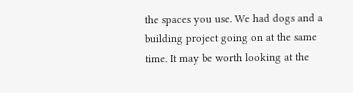the spaces you use. We had dogs and a building project going on at the same time. It may be worth looking at the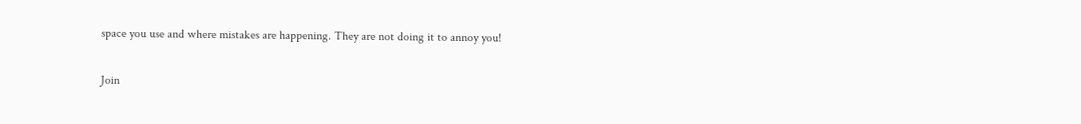space you use and where mistakes are happening. They are not doing it to annoy you!

Join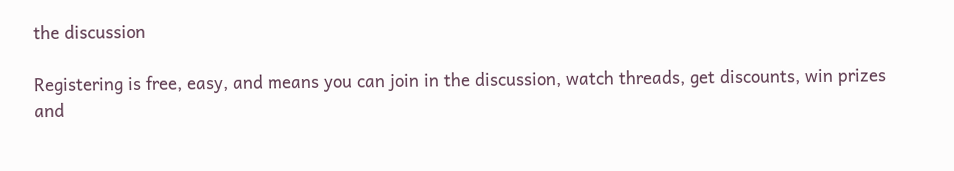the discussion

Registering is free, easy, and means you can join in the discussion, watch threads, get discounts, win prizes and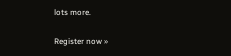lots more.

Register now »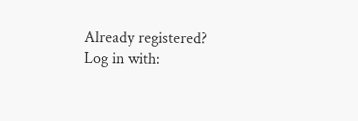Already registered? Log in with: